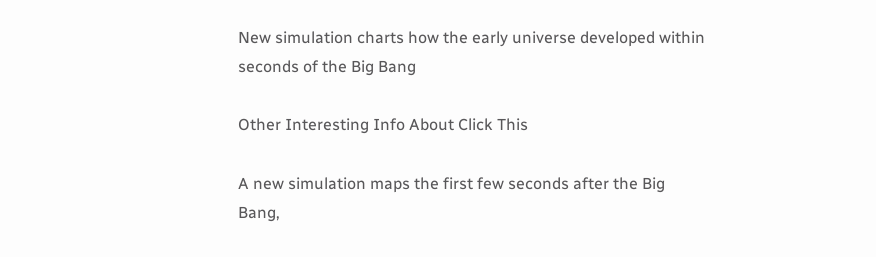New simulation charts how the early universe developed within seconds of the Big Bang

Other Interesting Info About Click This

A new simulation maps the first few seconds after the Big Bang,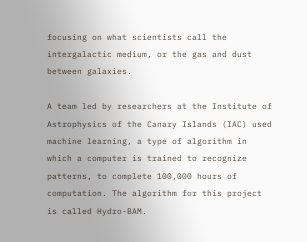focusing on what scientists call the intergalactic medium, or the gas and dust between galaxies.

A team led by researchers at the Institute of Astrophysics of the Canary Islands (IAC) used machine learning, a type of algorithm in which a computer is trained to recognize patterns, to complete 100,000 hours of computation. The algorithm for this project is called Hydro-BAM.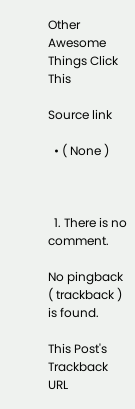Other Awesome Things Click This

Source link

  • ( None )



  1. There is no comment.

No pingback ( trackback ) is found.

This Post's Trackback URL